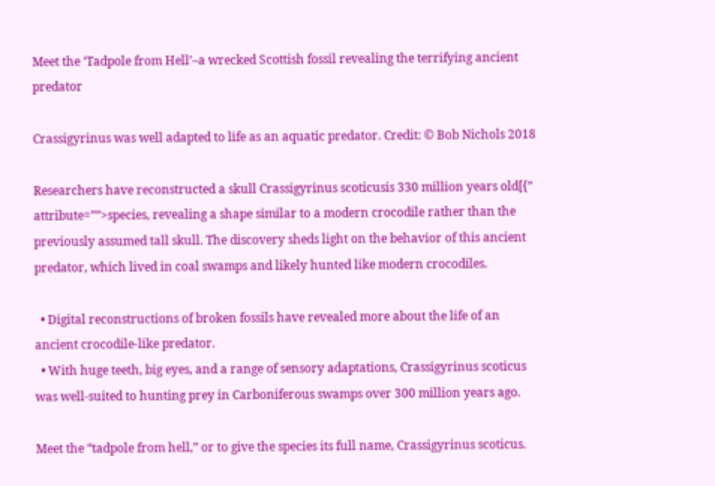Meet the ‘Tadpole from Hell’–a wrecked Scottish fossil revealing the terrifying ancient predator

Crassigyrinus was well adapted to life as an aquatic predator. Credit: © Bob Nichols 2018

Researchers have reconstructed a skull Crassigyrinus scoticusis 330 million years old[{” attribute=””>species, revealing a shape similar to a modern crocodile rather than the previously assumed tall skull. The discovery sheds light on the behavior of this ancient predator, which lived in coal swamps and likely hunted like modern crocodiles.

  • Digital reconstructions of broken fossils have revealed more about the life of an ancient crocodile-like predator.
  • With huge teeth, big eyes, and a range of sensory adaptations, Crassigyrinus scoticus was well-suited to hunting prey in Carboniferous swamps over 300 million years ago.

Meet the “tadpole from hell,” or to give the species its full name, Crassigyrinus scoticus.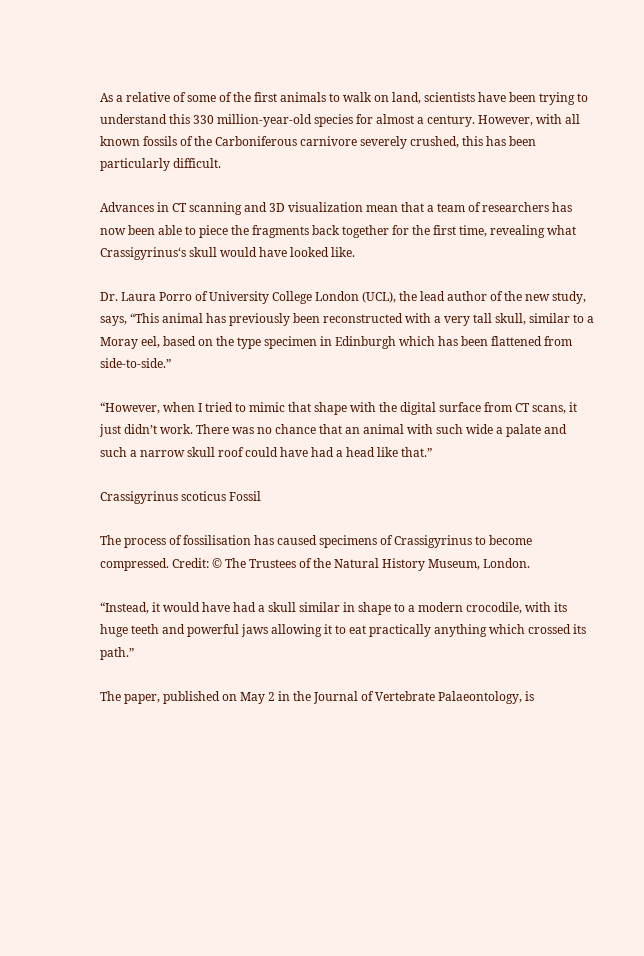As a relative of some of the first animals to walk on land, scientists have been trying to understand this 330 million-year-old species for almost a century. However, with all known fossils of the Carboniferous carnivore severely crushed, this has been particularly difficult.

Advances in CT scanning and 3D visualization mean that a team of researchers has now been able to piece the fragments back together for the first time, revealing what Crassigyrinus‘s skull would have looked like.

Dr. Laura Porro of University College London (UCL), the lead author of the new study, says, “This animal has previously been reconstructed with a very tall skull, similar to a Moray eel, based on the type specimen in Edinburgh which has been flattened from side-to-side.”

“However, when I tried to mimic that shape with the digital surface from CT scans, it just didn’t work. There was no chance that an animal with such wide a palate and such a narrow skull roof could have had a head like that.”

Crassigyrinus scoticus Fossil

The process of fossilisation has caused specimens of Crassigyrinus to become compressed. Credit: © The Trustees of the Natural History Museum, London.

“Instead, it would have had a skull similar in shape to a modern crocodile, with its huge teeth and powerful jaws allowing it to eat practically anything which crossed its path.”

The paper, published on May 2 in the Journal of Vertebrate Palaeontology, is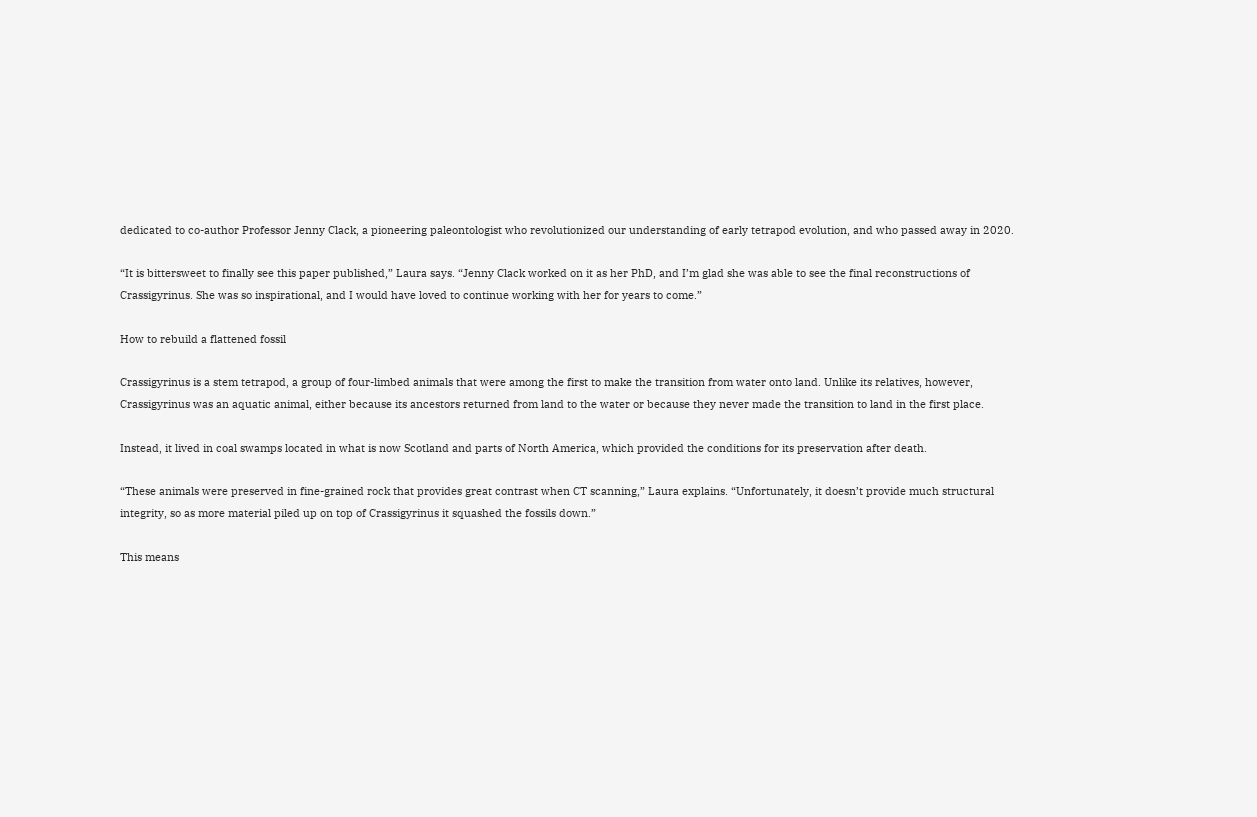dedicated to co-author Professor Jenny Clack, a pioneering paleontologist who revolutionized our understanding of early tetrapod evolution, and who passed away in 2020.

“It is bittersweet to finally see this paper published,” Laura says. “Jenny Clack worked on it as her PhD, and I’m glad she was able to see the final reconstructions of Crassigyrinus. She was so inspirational, and I would have loved to continue working with her for years to come.”

How to rebuild a flattened fossil

Crassigyrinus is a stem tetrapod, a group of four-limbed animals that were among the first to make the transition from water onto land. Unlike its relatives, however, Crassigyrinus was an aquatic animal, either because its ancestors returned from land to the water or because they never made the transition to land in the first place.

Instead, it lived in coal swamps located in what is now Scotland and parts of North America, which provided the conditions for its preservation after death.

“These animals were preserved in fine-grained rock that provides great contrast when CT scanning,” Laura explains. “Unfortunately, it doesn’t provide much structural integrity, so as more material piled up on top of Crassigyrinus it squashed the fossils down.”

This means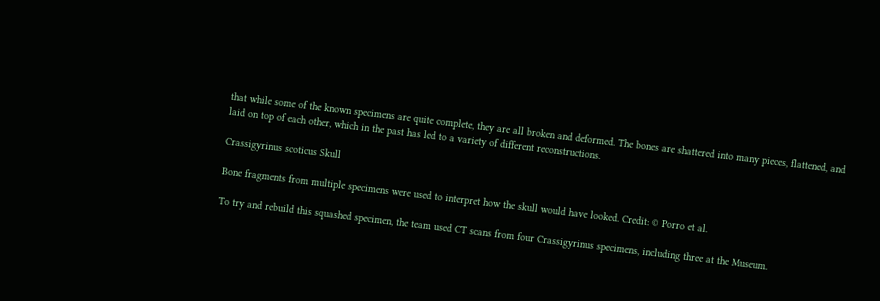that while some of the known specimens are quite complete, they are all broken and deformed. The bones are shattered into many pieces, flattened, and laid on top of each other, which in the past has led to a variety of different reconstructions.

Crassigyrinus scoticus Skull

Bone fragments from multiple specimens were used to interpret how the skull would have looked. Credit: © Porro et al.

To try and rebuild this squashed specimen, the team used CT scans from four Crassigyrinus specimens, including three at the Museum.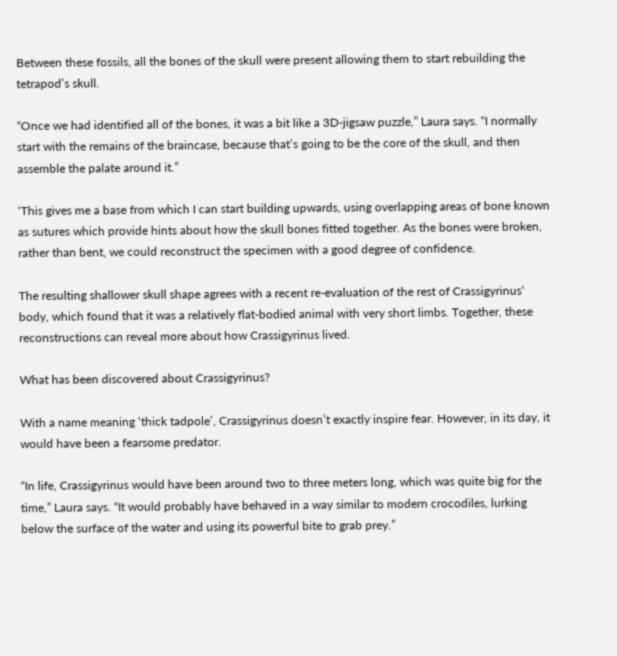Between these fossils, all the bones of the skull were present allowing them to start rebuilding the tetrapod’s skull.

“Once we had identified all of the bones, it was a bit like a 3D-jigsaw puzzle,” Laura says. “I normally start with the remains of the braincase, because that’s going to be the core of the skull, and then assemble the palate around it.”

‘This gives me a base from which I can start building upwards, using overlapping areas of bone known as sutures which provide hints about how the skull bones fitted together. As the bones were broken, rather than bent, we could reconstruct the specimen with a good degree of confidence.

The resulting shallower skull shape agrees with a recent re-evaluation of the rest of Crassigyrinus‘ body, which found that it was a relatively flat-bodied animal with very short limbs. Together, these reconstructions can reveal more about how Crassigyrinus lived.

What has been discovered about Crassigyrinus?

With a name meaning ‘thick tadpole’, Crassigyrinus doesn’t exactly inspire fear. However, in its day, it would have been a fearsome predator.

“In life, Crassigyrinus would have been around two to three meters long, which was quite big for the time,” Laura says. “It would probably have behaved in a way similar to modern crocodiles, lurking below the surface of the water and using its powerful bite to grab prey.”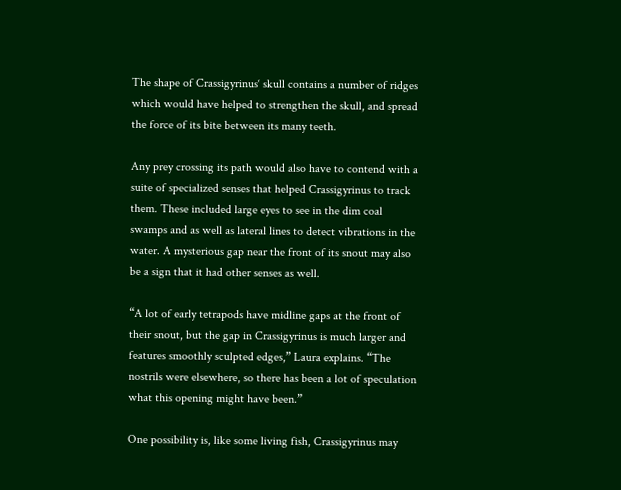The shape of Crassigyrinus‘ skull contains a number of ridges which would have helped to strengthen the skull, and spread the force of its bite between its many teeth.

Any prey crossing its path would also have to contend with a suite of specialized senses that helped Crassigyrinus to track them. These included large eyes to see in the dim coal swamps and as well as lateral lines to detect vibrations in the water. A mysterious gap near the front of its snout may also be a sign that it had other senses as well.

“A lot of early tetrapods have midline gaps at the front of their snout, but the gap in Crassigyrinus is much larger and features smoothly sculpted edges,” Laura explains. “The nostrils were elsewhere, so there has been a lot of speculation what this opening might have been.”

One possibility is, like some living fish, Crassigyrinus may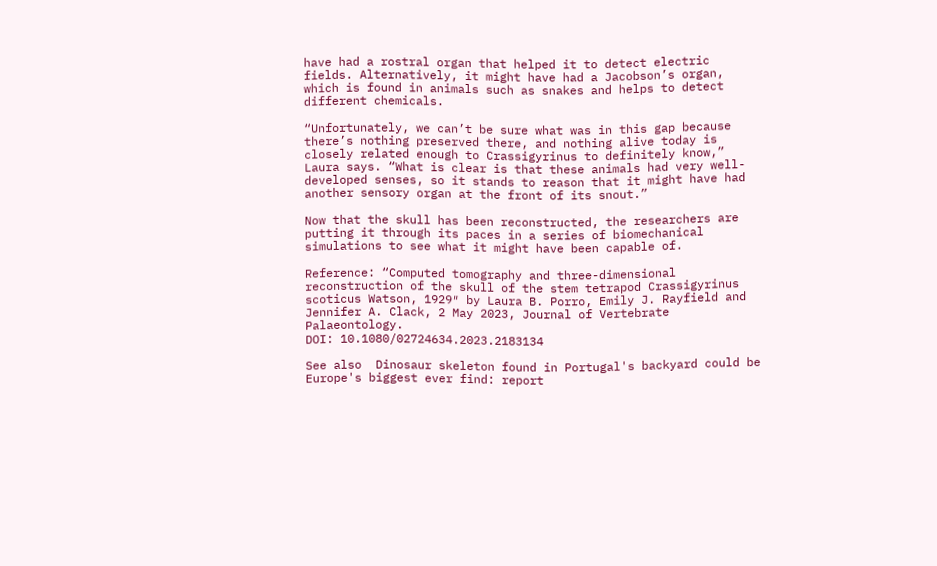have had a rostral organ that helped it to detect electric fields. Alternatively, it might have had a Jacobson’s organ, which is found in animals such as snakes and helps to detect different chemicals.

“Unfortunately, we can’t be sure what was in this gap because there’s nothing preserved there, and nothing alive today is closely related enough to Crassigyrinus to definitely know,” Laura says. “What is clear is that these animals had very well-developed senses, so it stands to reason that it might have had another sensory organ at the front of its snout.”

Now that the skull has been reconstructed, the researchers are putting it through its paces in a series of biomechanical simulations to see what it might have been capable of.

Reference: “Computed tomography and three-dimensional reconstruction of the skull of the stem tetrapod Crassigyrinus scoticus Watson, 1929″ by Laura B. Porro, Emily J. Rayfield and Jennifer A. Clack, 2 May 2023, Journal of Vertebrate Palaeontology.
DOI: 10.1080/02724634.2023.2183134

See also  Dinosaur skeleton found in Portugal's backyard could be Europe's biggest ever find: report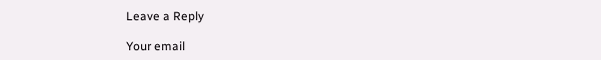Leave a Reply

Your email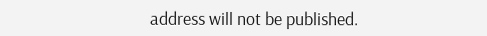address will not be published.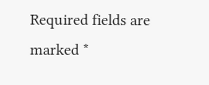Required fields are marked *